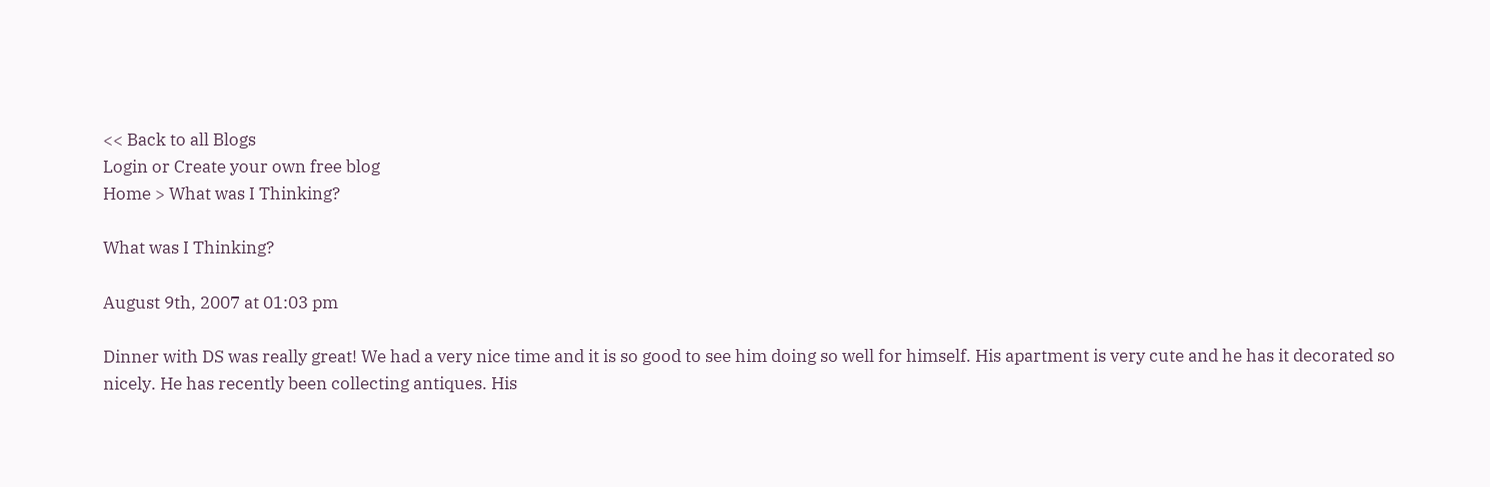<< Back to all Blogs
Login or Create your own free blog
Home > What was I Thinking?

What was I Thinking?

August 9th, 2007 at 01:03 pm

Dinner with DS was really great! We had a very nice time and it is so good to see him doing so well for himself. His apartment is very cute and he has it decorated so nicely. He has recently been collecting antiques. His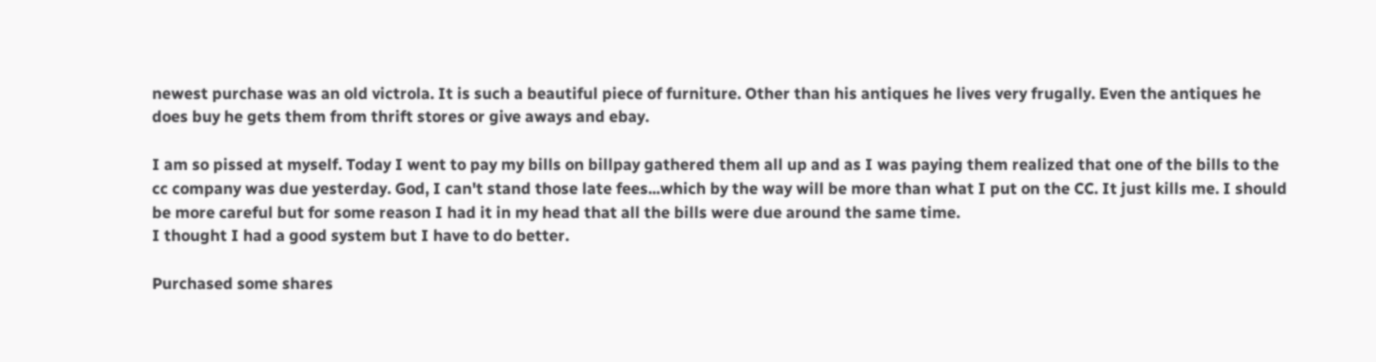newest purchase was an old victrola. It is such a beautiful piece of furniture. Other than his antiques he lives very frugally. Even the antiques he does buy he gets them from thrift stores or give aways and ebay.

I am so pissed at myself. Today I went to pay my bills on billpay gathered them all up and as I was paying them realized that one of the bills to the cc company was due yesterday. God, I can't stand those late fees...which by the way will be more than what I put on the CC. It just kills me. I should be more careful but for some reason I had it in my head that all the bills were due around the same time.
I thought I had a good system but I have to do better.

Purchased some shares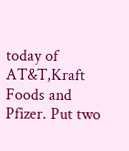today of AT&T,Kraft Foods and Pfizer. Put two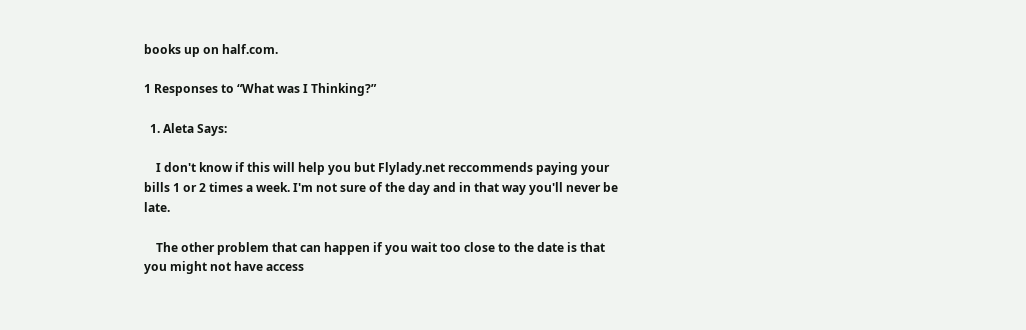books up on half.com.

1 Responses to “What was I Thinking?”

  1. Aleta Says:

    I don't know if this will help you but Flylady.net reccommends paying your bills 1 or 2 times a week. I'm not sure of the day and in that way you'll never be late.

    The other problem that can happen if you wait too close to the date is that you might not have access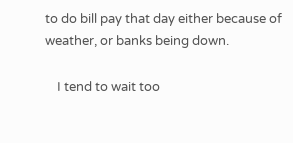to do bill pay that day either because of weather, or banks being down.

    I tend to wait too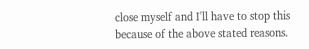close myself and I'll have to stop this because of the above stated reasons.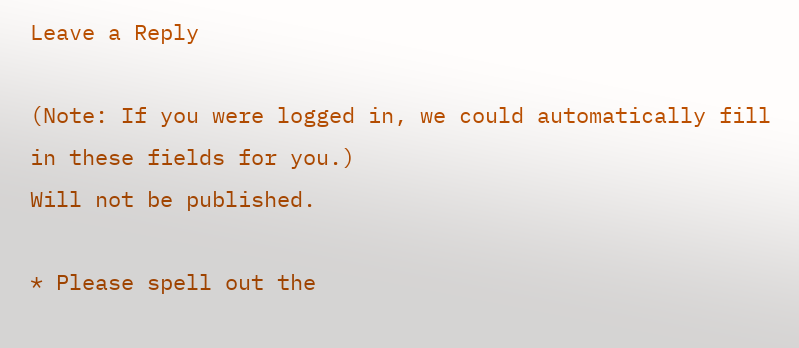Leave a Reply

(Note: If you were logged in, we could automatically fill in these fields for you.)
Will not be published.

* Please spell out the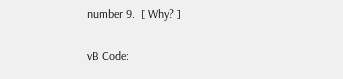number 9.  [ Why? ]

vB Code: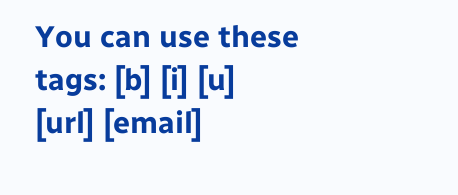You can use these tags: [b] [i] [u] [url] [email]